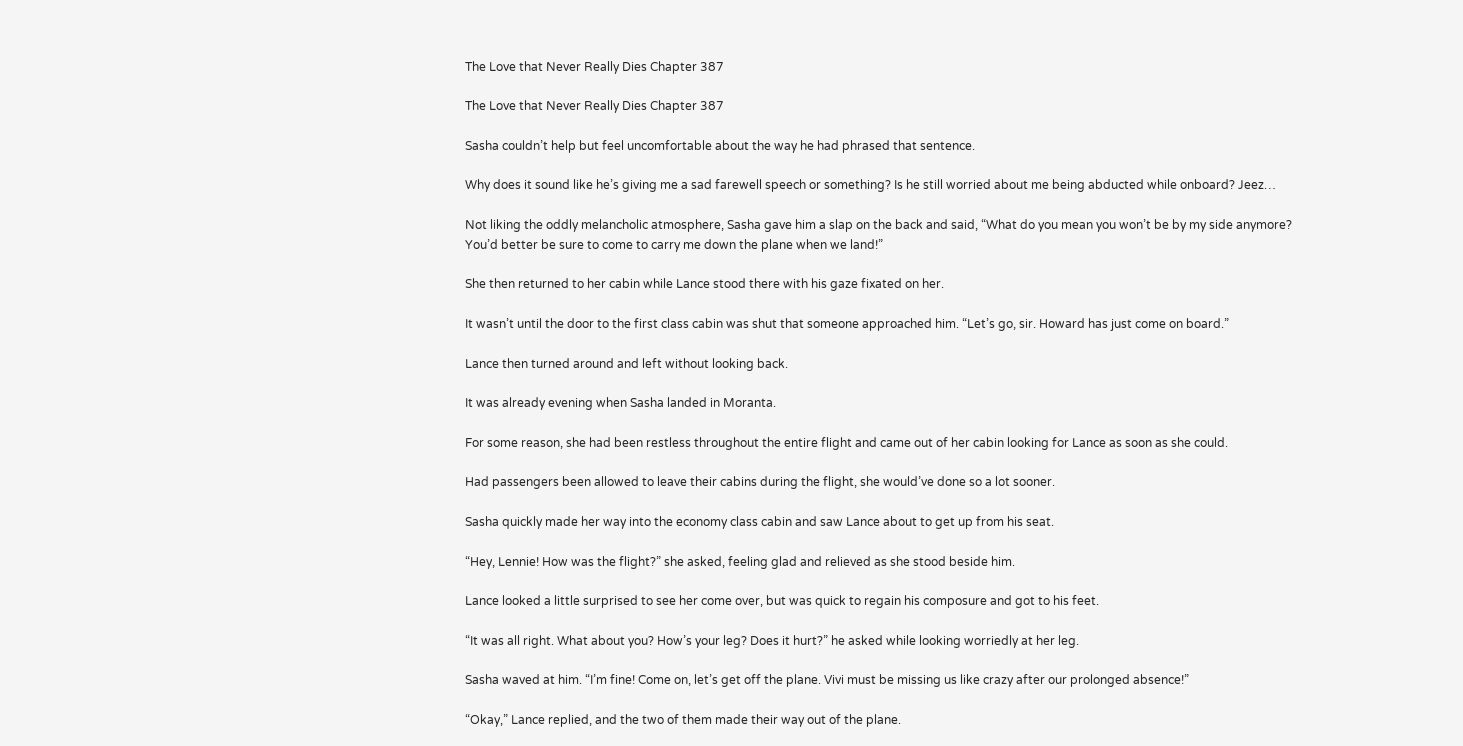The Love that Never Really Dies Chapter 387

The Love that Never Really Dies Chapter 387

Sasha couldn’t help but feel uncomfortable about the way he had phrased that sentence.

Why does it sound like he’s giving me a sad farewell speech or something? Is he still worried about me being abducted while onboard? Jeez…

Not liking the oddly melancholic atmosphere, Sasha gave him a slap on the back and said, “What do you mean you won’t be by my side anymore? You’d better be sure to come to carry me down the plane when we land!”

She then returned to her cabin while Lance stood there with his gaze fixated on her.

It wasn’t until the door to the first class cabin was shut that someone approached him. “Let’s go, sir. Howard has just come on board.”

Lance then turned around and left without looking back.

It was already evening when Sasha landed in Moranta.

For some reason, she had been restless throughout the entire flight and came out of her cabin looking for Lance as soon as she could.

Had passengers been allowed to leave their cabins during the flight, she would’ve done so a lot sooner.

Sasha quickly made her way into the economy class cabin and saw Lance about to get up from his seat.

“Hey, Lennie! How was the flight?” she asked, feeling glad and relieved as she stood beside him.

Lance looked a little surprised to see her come over, but was quick to regain his composure and got to his feet.

“It was all right. What about you? How’s your leg? Does it hurt?” he asked while looking worriedly at her leg.

Sasha waved at him. “I’m fine! Come on, let’s get off the plane. Vivi must be missing us like crazy after our prolonged absence!”

“Okay,” Lance replied, and the two of them made their way out of the plane.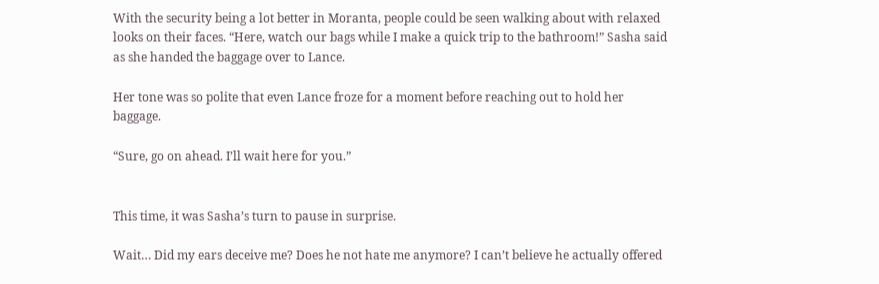With the security being a lot better in Moranta, people could be seen walking about with relaxed looks on their faces. “Here, watch our bags while I make a quick trip to the bathroom!” Sasha said as she handed the baggage over to Lance.

Her tone was so polite that even Lance froze for a moment before reaching out to hold her baggage.

“Sure, go on ahead. I’ll wait here for you.”


This time, it was Sasha’s turn to pause in surprise.

Wait… Did my ears deceive me? Does he not hate me anymore? I can’t believe he actually offered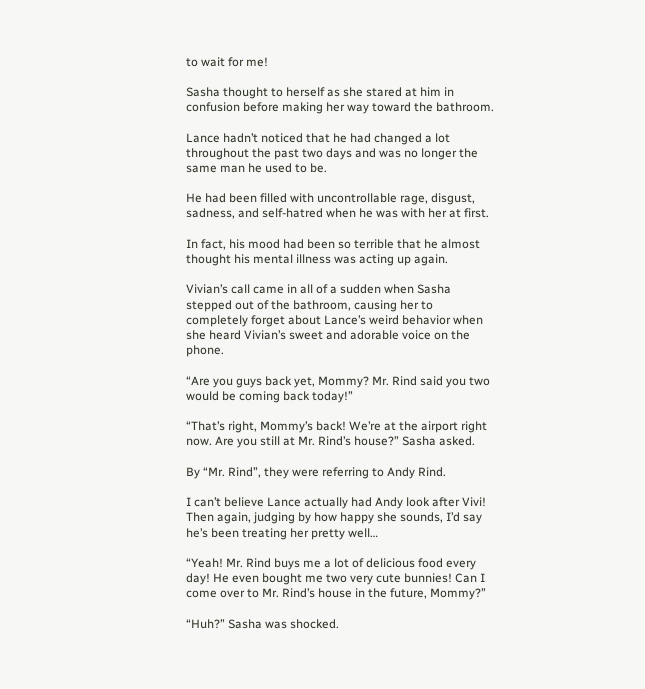to wait for me!

Sasha thought to herself as she stared at him in confusion before making her way toward the bathroom.

Lance hadn’t noticed that he had changed a lot throughout the past two days and was no longer the same man he used to be.

He had been filled with uncontrollable rage, disgust, sadness, and self-hatred when he was with her at first.

In fact, his mood had been so terrible that he almost thought his mental illness was acting up again.

Vivian’s call came in all of a sudden when Sasha stepped out of the bathroom, causing her to completely forget about Lance’s weird behavior when she heard Vivian’s sweet and adorable voice on the phone.

“Are you guys back yet, Mommy? Mr. Rind said you two would be coming back today!”

“That’s right, Mommy’s back! We’re at the airport right now. Are you still at Mr. Rind’s house?” Sasha asked.

By “Mr. Rind”, they were referring to Andy Rind.

I can’t believe Lance actually had Andy look after Vivi! Then again, judging by how happy she sounds, I’d say he’s been treating her pretty well…

“Yeah! Mr. Rind buys me a lot of delicious food every day! He even bought me two very cute bunnies! Can I come over to Mr. Rind’s house in the future, Mommy?”

“Huh?” Sasha was shocked.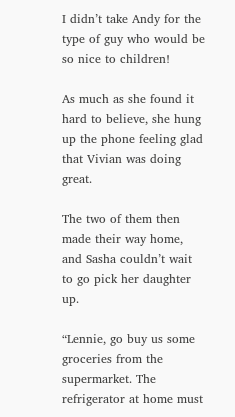I didn’t take Andy for the type of guy who would be so nice to children!

As much as she found it hard to believe, she hung up the phone feeling glad that Vivian was doing great.

The two of them then made their way home, and Sasha couldn’t wait to go pick her daughter up.

“Lennie, go buy us some groceries from the supermarket. The refrigerator at home must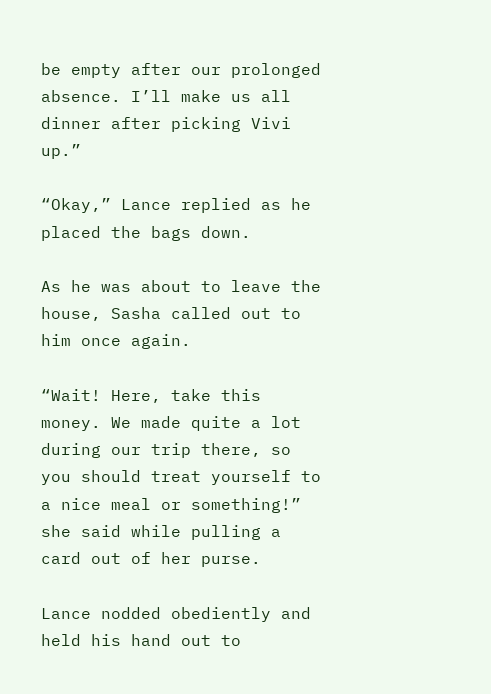be empty after our prolonged absence. I’ll make us all dinner after picking Vivi up.”

“Okay,” Lance replied as he placed the bags down.

As he was about to leave the house, Sasha called out to him once again.

“Wait! Here, take this money. We made quite a lot during our trip there, so you should treat yourself to a nice meal or something!” she said while pulling a card out of her purse.

Lance nodded obediently and held his hand out to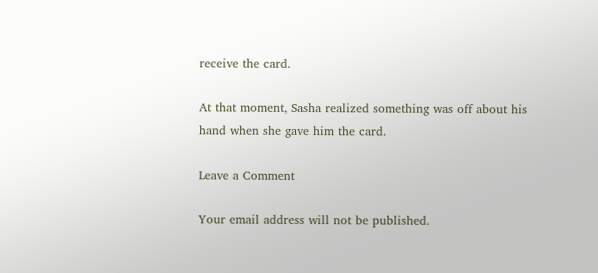receive the card.

At that moment, Sasha realized something was off about his hand when she gave him the card.

Leave a Comment

Your email address will not be published.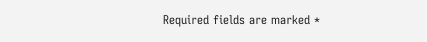Required fields are marked *